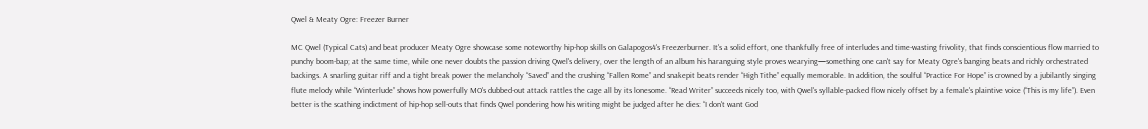Qwel & Meaty Ogre: Freezer Burner

MC Qwel (Typical Cats) and beat producer Meaty Ogre showcase some noteworthy hip-hop skills on Galapogos4's Freezerburner. It's a solid effort, one thankfully free of interludes and time-wasting frivolity, that finds conscientious flow married to punchy boom-bap; at the same time, while one never doubts the passion driving Qwel's delivery, over the length of an album his haranguing style proves wearying—something one can't say for Meaty Ogre's banging beats and richly orchestrated backings. A snarling guitar riff and a tight break power the melancholy “Saved” and the crushing “Fallen Rome” and snakepit beats render “High Tithe” equally memorable. In addition, the soulful “Practice For Hope” is crowned by a jubilantly singing flute melody while “Winterlude” shows how powerfully MO's dubbed-out attack rattles the cage all by its lonesome. “Read Writer” succeeds nicely too, with Qwel's syllable-packed flow nicely offset by a female's plaintive voice (“This is my life”). Even better is the scathing indictment of hip-hop sell-outs that finds Qwel pondering how his writing might be judged after he dies: “I don't want God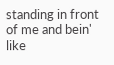standing in front of me and bein' like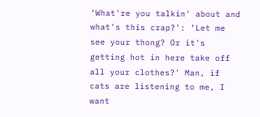‘What're you talkin' about and what's this crap?': ‘Let me see your thong? Or it's getting hot in here take off all your clothes?' Man, if cats are listening to me, I want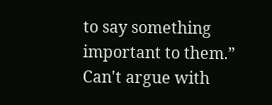to say something important to them.” Can't argue with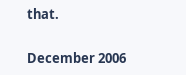that.

December 2006